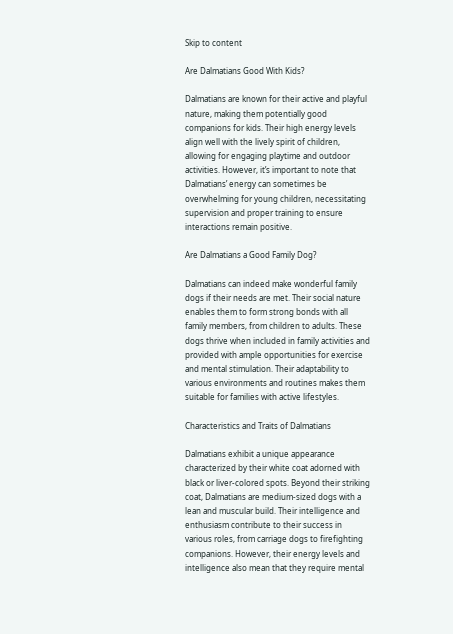Skip to content

Are Dalmatians Good With Kids?

Dalmatians are known for their active and playful nature, making them potentially good companions for kids. Their high energy levels align well with the lively spirit of children, allowing for engaging playtime and outdoor activities. However, it’s important to note that Dalmatians’ energy can sometimes be overwhelming for young children, necessitating supervision and proper training to ensure interactions remain positive.

Are Dalmatians a Good Family Dog?

Dalmatians can indeed make wonderful family dogs if their needs are met. Their social nature enables them to form strong bonds with all family members, from children to adults. These dogs thrive when included in family activities and provided with ample opportunities for exercise and mental stimulation. Their adaptability to various environments and routines makes them suitable for families with active lifestyles.

Characteristics and Traits of Dalmatians

Dalmatians exhibit a unique appearance characterized by their white coat adorned with black or liver-colored spots. Beyond their striking coat, Dalmatians are medium-sized dogs with a lean and muscular build. Their intelligence and enthusiasm contribute to their success in various roles, from carriage dogs to firefighting companions. However, their energy levels and intelligence also mean that they require mental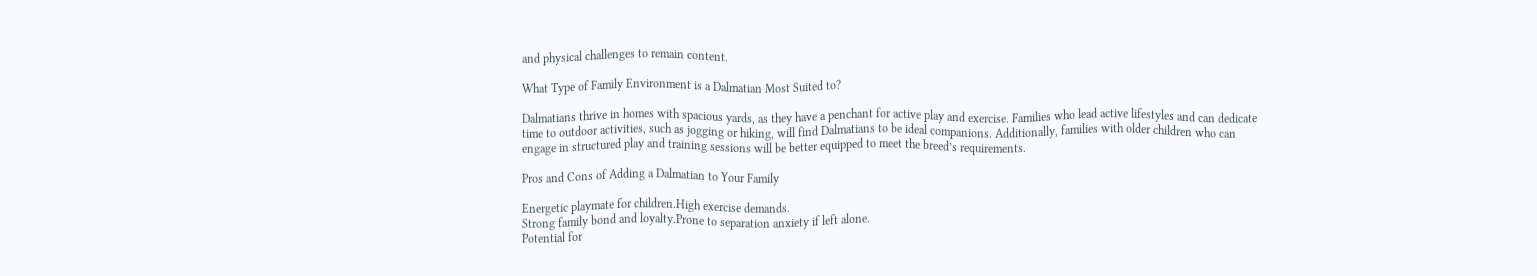and physical challenges to remain content.

What Type of Family Environment is a Dalmatian Most Suited to?

Dalmatians thrive in homes with spacious yards, as they have a penchant for active play and exercise. Families who lead active lifestyles and can dedicate time to outdoor activities, such as jogging or hiking, will find Dalmatians to be ideal companions. Additionally, families with older children who can engage in structured play and training sessions will be better equipped to meet the breed’s requirements.

Pros and Cons of Adding a Dalmatian to Your Family

Energetic playmate for children.High exercise demands.
Strong family bond and loyalty.Prone to separation anxiety if left alone.
Potential for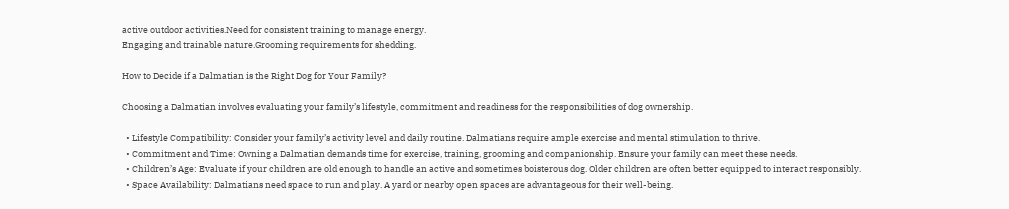active outdoor activities.Need for consistent training to manage energy.
Engaging and trainable nature.Grooming requirements for shedding.

How to Decide if a Dalmatian is the Right Dog for Your Family?

Choosing a Dalmatian involves evaluating your family’s lifestyle, commitment and readiness for the responsibilities of dog ownership.

  • Lifestyle Compatibility: Consider your family’s activity level and daily routine. Dalmatians require ample exercise and mental stimulation to thrive.
  • Commitment and Time: Owning a Dalmatian demands time for exercise, training, grooming and companionship. Ensure your family can meet these needs.
  • Children’s Age: Evaluate if your children are old enough to handle an active and sometimes boisterous dog. Older children are often better equipped to interact responsibly.
  • Space Availability: Dalmatians need space to run and play. A yard or nearby open spaces are advantageous for their well-being.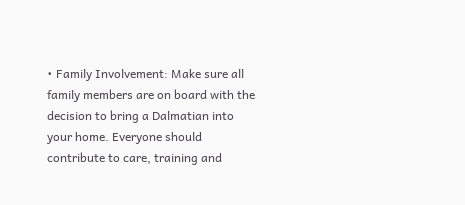• Family Involvement: Make sure all family members are on board with the decision to bring a Dalmatian into your home. Everyone should contribute to care, training and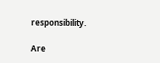responsibility.

Are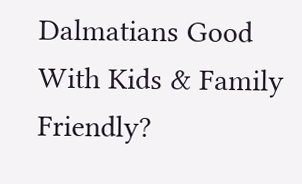Dalmatians Good With Kids & Family Friendly?